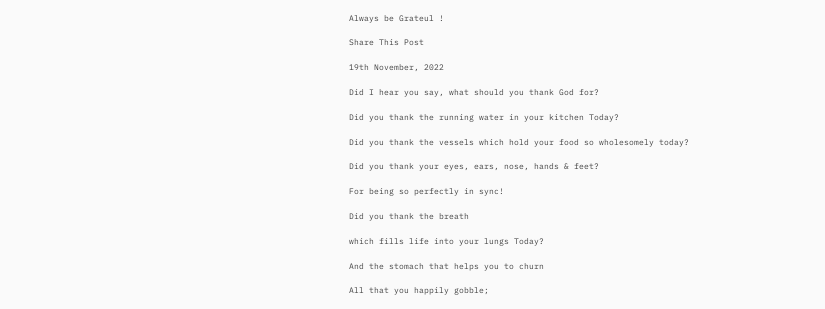Always be Grateul !

Share This Post

19th November, 2022

Did I hear you say, what should you thank God for?

Did you thank the running water in your kitchen Today?

Did you thank the vessels which hold your food so wholesomely today?

Did you thank your eyes, ears, nose, hands & feet?

For being so perfectly in sync!

Did you thank the breath

which fills life into your lungs Today?

And the stomach that helps you to churn

All that you happily gobble;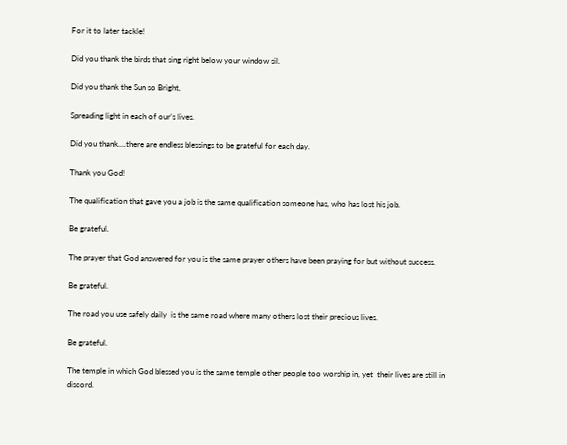For it to later tackle!

Did you thank the birds that sing right below your window sil.

Did you thank the Sun so Bright,

Spreading light in each of our’s lives.

Did you thank….there are endless blessings to be grateful for each day.

Thank you God!

The qualification that gave you a job is the same qualification someone has, who has lost his job.

Be grateful.

The prayer that God answered for you is the same prayer others have been praying for but without success.

Be grateful.

The road you use safely daily  is the same road where many others lost their precious lives.

Be grateful.

The temple in which God blessed you is the same temple other people too worship in, yet  their lives are still in discord.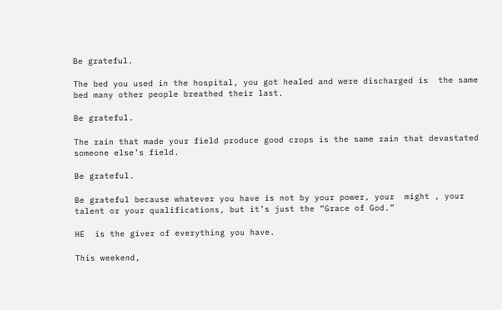Be grateful.

The bed you used in the hospital, you got healed and were discharged is  the same bed many other people breathed their last.

Be grateful.

The rain that made your field produce good crops is the same rain that devastated  someone else’s field.

Be grateful.

Be grateful because whatever you have is not by your power, your  might , your talent or your qualifications, but it’s just the “Grace of God.”

HE  is the giver of everything you have.

This weekend,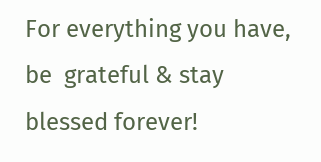For everything you have, be  grateful & stay blessed forever!